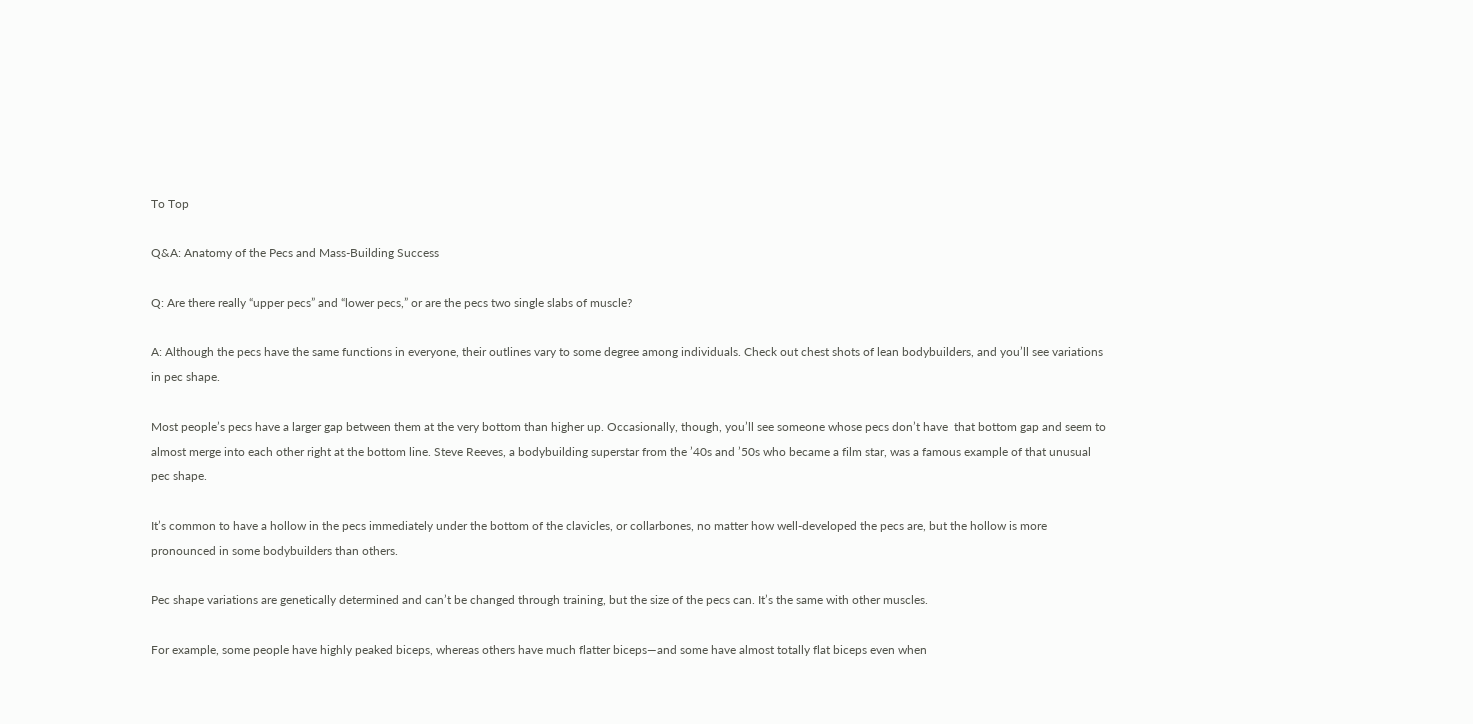To Top

Q&A: Anatomy of the Pecs and Mass-Building Success

Q: Are there really “upper pecs” and “lower pecs,” or are the pecs two single slabs of muscle?

A: Although the pecs have the same functions in everyone, their outlines vary to some degree among individuals. Check out chest shots of lean bodybuilders, and you’ll see variations in pec shape.

Most people’s pecs have a larger gap between them at the very bottom than higher up. Occasionally, though, you’ll see someone whose pecs don’t have  that bottom gap and seem to almost merge into each other right at the bottom line. Steve Reeves, a bodybuilding superstar from the ’40s and ’50s who became a film star, was a famous example of that unusual pec shape.

It’s common to have a hollow in the pecs immediately under the bottom of the clavicles, or collarbones, no matter how well-developed the pecs are, but the hollow is more pronounced in some bodybuilders than others.

Pec shape variations are genetically determined and can’t be changed through training, but the size of the pecs can. It’s the same with other muscles.

For example, some people have highly peaked biceps, whereas others have much flatter biceps—and some have almost totally flat biceps even when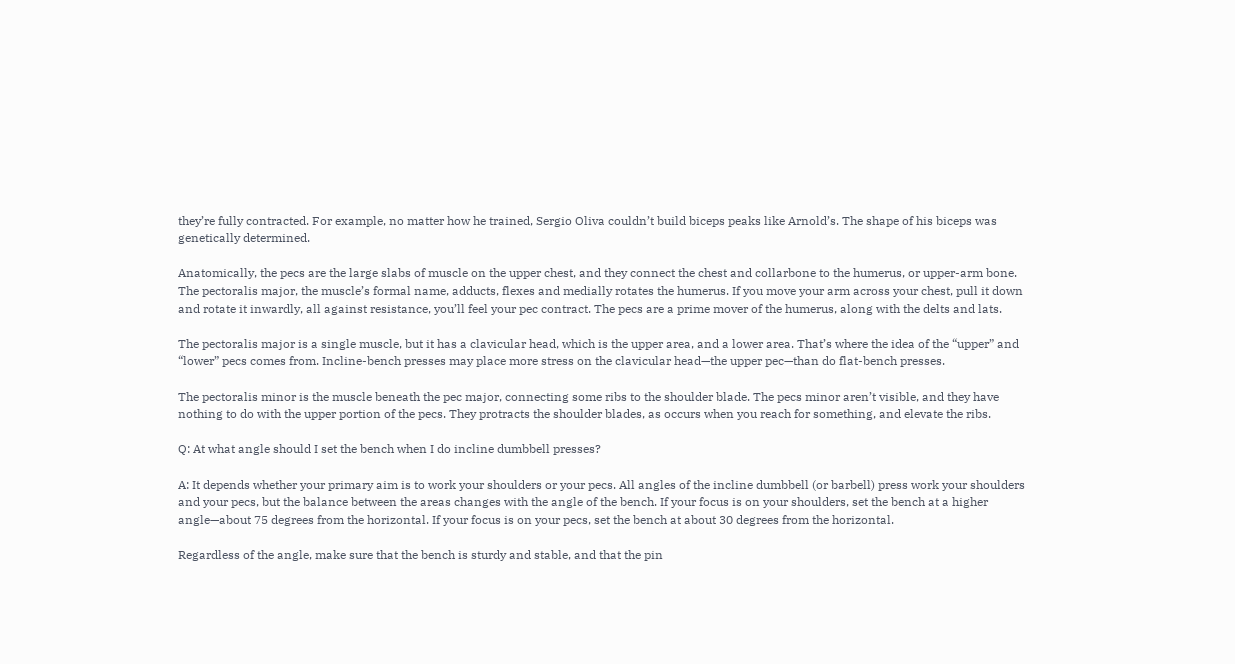they’re fully contracted. For example, no matter how he trained, Sergio Oliva couldn’t build biceps peaks like Arnold’s. The shape of his biceps was genetically determined.

Anatomically, the pecs are the large slabs of muscle on the upper chest, and they connect the chest and collarbone to the humerus, or upper-arm bone. The pectoralis major, the muscle’s formal name, adducts, flexes and medially rotates the humerus. If you move your arm across your chest, pull it down and rotate it inwardly, all against resistance, you’ll feel your pec contract. The pecs are a prime mover of the humerus, along with the delts and lats.

The pectoralis major is a single muscle, but it has a clavicular head, which is the upper area, and a lower area. That’s where the idea of the “upper” and “lower” pecs comes from. Incline-bench presses may place more stress on the clavicular head—the upper pec—than do flat-bench presses.

The pectoralis minor is the muscle beneath the pec major, connecting some ribs to the shoulder blade. The pecs minor aren’t visible, and they have nothing to do with the upper portion of the pecs. They protracts the shoulder blades, as occurs when you reach for something, and elevate the ribs.

Q: At what angle should I set the bench when I do incline dumbbell presses?

A: It depends whether your primary aim is to work your shoulders or your pecs. All angles of the incline dumbbell (or barbell) press work your shoulders and your pecs, but the balance between the areas changes with the angle of the bench. If your focus is on your shoulders, set the bench at a higher angle—about 75 degrees from the horizontal. If your focus is on your pecs, set the bench at about 30 degrees from the horizontal.

Regardless of the angle, make sure that the bench is sturdy and stable, and that the pin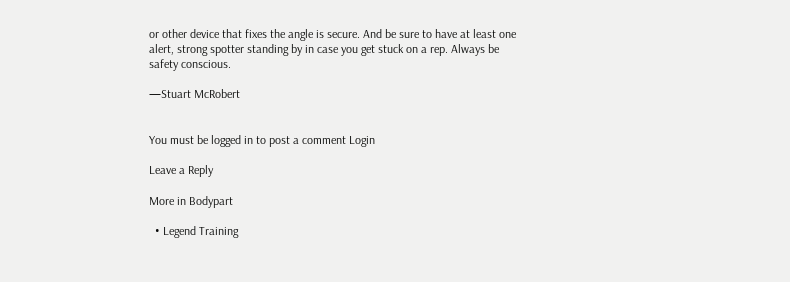or other device that fixes the angle is secure. And be sure to have at least one alert, strong spotter standing by in case you get stuck on a rep. Always be safety conscious.

—Stuart McRobert


You must be logged in to post a comment Login

Leave a Reply

More in Bodypart

  • Legend Training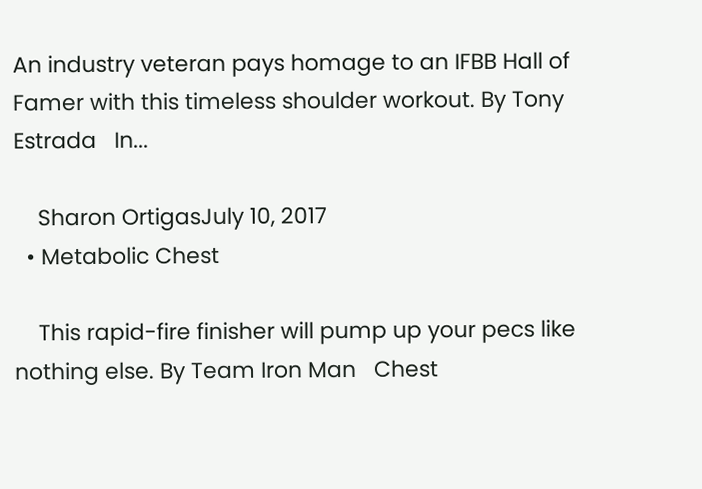An industry veteran pays homage to an IFBB Hall of Famer with this timeless shoulder workout. By Tony Estrada   In...

    Sharon OrtigasJuly 10, 2017
  • Metabolic Chest

    This rapid-fire finisher will pump up your pecs like nothing else. By Team Iron Man   Chest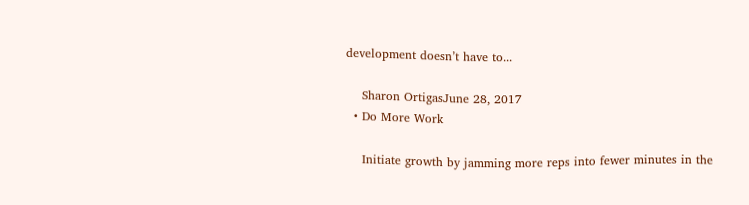development doesn’t have to...

    Sharon OrtigasJune 28, 2017
  • Do More Work

    Initiate growth by jamming more reps into fewer minutes in the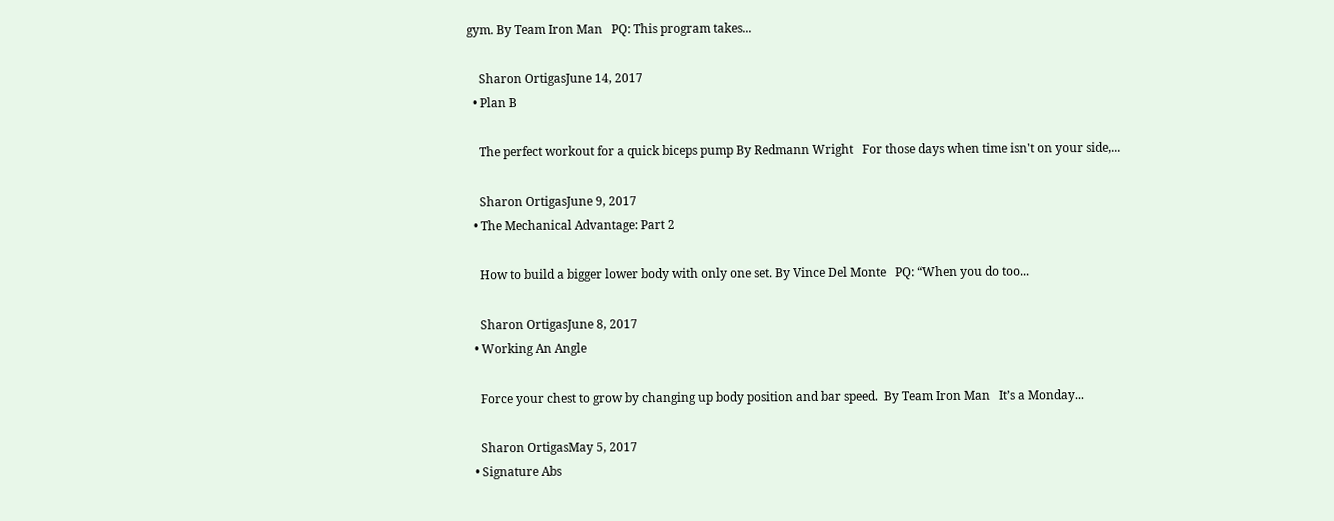gym. By Team Iron Man   PQ: This program takes...

    Sharon OrtigasJune 14, 2017
  • Plan B

    The perfect workout for a quick biceps pump By Redmann Wright   For those days when time isn't on your side,...

    Sharon OrtigasJune 9, 2017
  • The Mechanical Advantage: Part 2

    How to build a bigger lower body with only one set. By Vince Del Monte   PQ: “When you do too...

    Sharon OrtigasJune 8, 2017
  • Working An Angle

    Force your chest to grow by changing up body position and bar speed.  By Team Iron Man   It’s a Monday...

    Sharon OrtigasMay 5, 2017
  • Signature Abs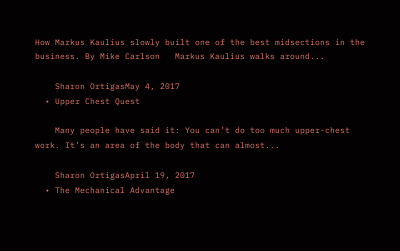How Markus Kaulius slowly built one of the best midsections in the business. By Mike Carlson   Markus Kaulius walks around...

    Sharon OrtigasMay 4, 2017
  • Upper Chest Quest

    Many people have said it: You can’t do too much upper-chest work. It’s an area of the body that can almost...

    Sharon OrtigasApril 19, 2017
  • The Mechanical Advantage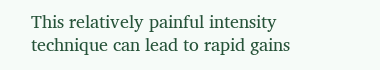This relatively painful intensity technique can lead to rapid gains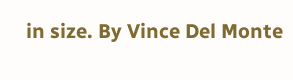in size. By Vince Del Monte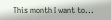This month I want to...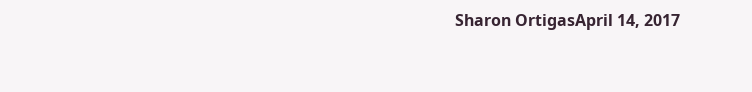Sharon OrtigasApril 14, 2017